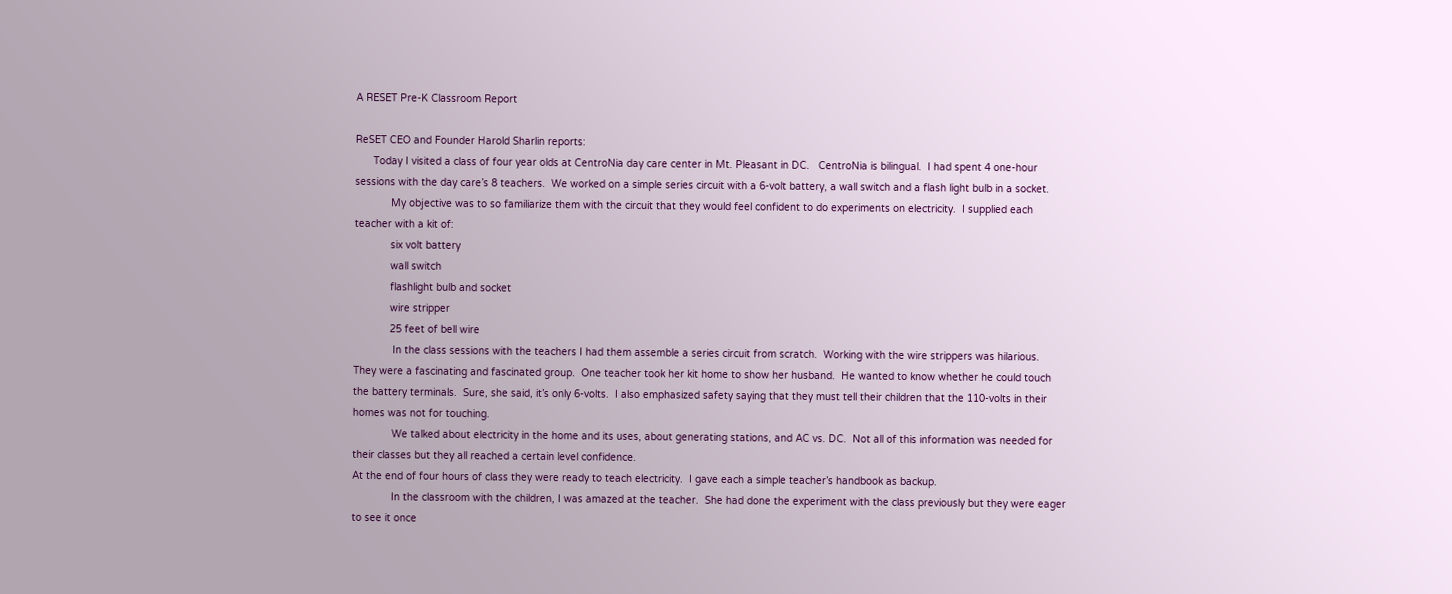A RESET Pre-K Classroom Report

ReSET CEO and Founder Harold Sharlin reports:
      Today I visited a class of four year olds at CentroNia day care center in Mt. Pleasant in DC.   CentroNia is bilingual.  I had spent 4 one-hour sessions with the day care’s 8 teachers.  We worked on a simple series circuit with a 6-volt battery, a wall switch and a flash light bulb in a socket.
            My objective was to so familiarize them with the circuit that they would feel confident to do experiments on electricity.  I supplied each teacher with a kit of:
            six volt battery
            wall switch
            flashlight bulb and socket
            wire stripper
            25 feet of bell wire
             In the class sessions with the teachers I had them assemble a series circuit from scratch.  Working with the wire strippers was hilarious.  They were a fascinating and fascinated group.  One teacher took her kit home to show her husband.  He wanted to know whether he could touch the battery terminals.  Sure, she said, it’s only 6-volts.  I also emphasized safety saying that they must tell their children that the 110-volts in their homes was not for touching.
             We talked about electricity in the home and its uses, about generating stations, and AC vs. DC.  Not all of this information was needed for their classes but they all reached a certain level confidence.
At the end of four hours of class they were ready to teach electricity.  I gave each a simple teacher’s handbook as backup.
             In the classroom with the children, I was amazed at the teacher.  She had done the experiment with the class previously but they were eager to see it once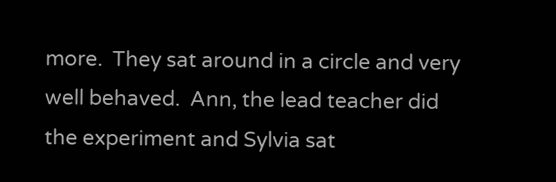more.  They sat around in a circle and very well behaved.  Ann, the lead teacher did the experiment and Sylvia sat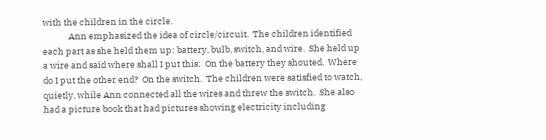with the children in the circle.
             Ann emphasized the idea of circle/circuit.  The children identified each part as she held them up: battery, bulb, switch, and wire.  She held up a wire and said where shall I put this:  On the battery they shouted.  Where do I put the other end?  On the switch.  The children were satisfied to watch, quietly, while Ann connected all the wires and threw the switch.  She also had a picture book that had pictures showing electricity including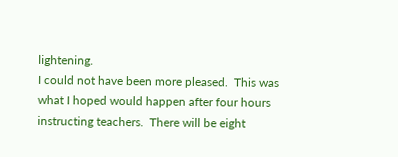lightening.
I could not have been more pleased.  This was what I hoped would happen after four hours instructing teachers.  There will be eight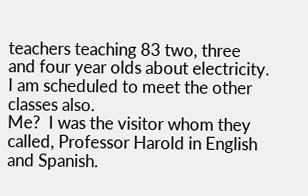teachers teaching 83 two, three and four year olds about electricity.  I am scheduled to meet the other classes also.
Me?  I was the visitor whom they called, Professor Harold in English and Spanish.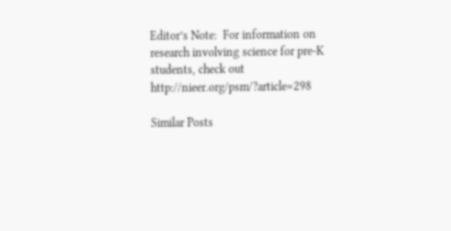Editor’s Note:  For information on research involving science for pre-K students, check out  http://nieer.org/psm/?article=298

Similar Posts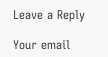Leave a Reply

Your email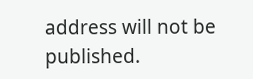address will not be published.